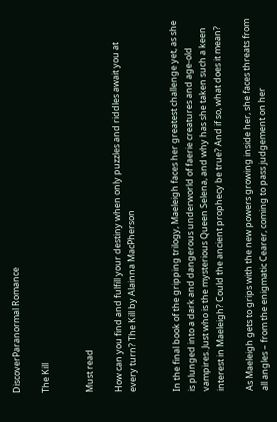DiscoverParanormal Romance

The Kill


Must read

How can you find and fulfill your destiny when only puzzles and riddles await you at every turn? The Kill by Alainna MacPherson


In the final book of the gripping trilogy, Maeleigh faces her greatest challenge yet, as she is plunged into a dark and dangerous underworld of faerie creatures and age-old vampires. Just who is the mysterious Queen Selena, and why has she taken such a keen interest in Maeleigh? Could the ancient prophecy be true? And if so, what does it mean?

As Maeleigh gets to grips with the new powers growing inside her, she faces threats from all angles – from the enigmatic Cearer, coming to pass judgement on her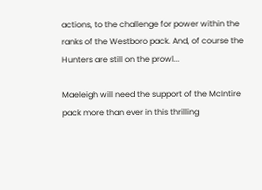actions, to the challenge for power within the ranks of the Westboro pack. And, of course the Hunters are still on the prowl...

Maeleigh will need the support of the McIntire pack more than ever in this thrilling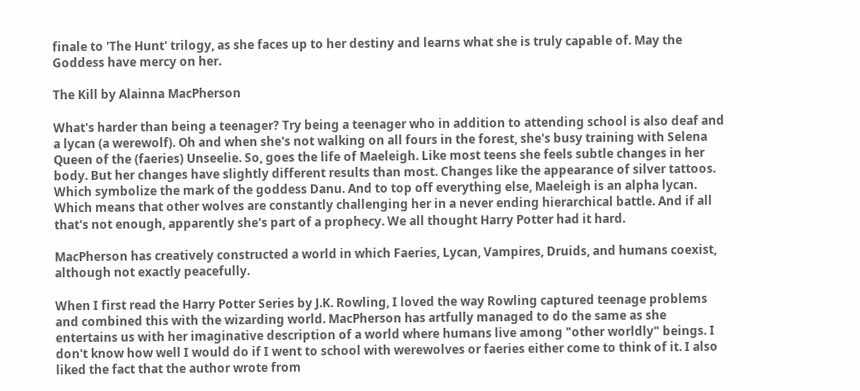finale to 'The Hunt' trilogy, as she faces up to her destiny and learns what she is truly capable of. May the Goddess have mercy on her.

The Kill by Alainna MacPherson

What's harder than being a teenager? Try being a teenager who in addition to attending school is also deaf and a lycan (a werewolf). Oh and when she's not walking on all fours in the forest, she's busy training with Selena Queen of the (faeries) Unseelie. So, goes the life of Maeleigh. Like most teens she feels subtle changes in her body. But her changes have slightly different results than most. Changes like the appearance of silver tattoos. Which symbolize the mark of the goddess Danu. And to top off everything else, Maeleigh is an alpha lycan. Which means that other wolves are constantly challenging her in a never ending hierarchical battle. And if all that's not enough, apparently she's part of a prophecy. We all thought Harry Potter had it hard.

MacPherson has creatively constructed a world in which Faeries, Lycan, Vampires, Druids, and humans coexist, although not exactly peacefully.

When I first read the Harry Potter Series by J.K. Rowling, I loved the way Rowling captured teenage problems and combined this with the wizarding world. MacPherson has artfully managed to do the same as she entertains us with her imaginative description of a world where humans live among "other worldly" beings. I don't know how well I would do if I went to school with werewolves or faeries either come to think of it. I also liked the fact that the author wrote from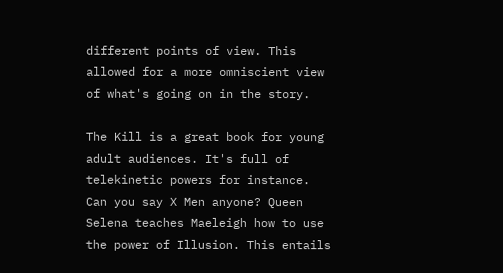different points of view. This allowed for a more omniscient view of what's going on in the story.

The Kill is a great book for young adult audiences. It's full of telekinetic powers for instance. Can you say X Men anyone? Queen Selena teaches Maeleigh how to use the power of Illusion. This entails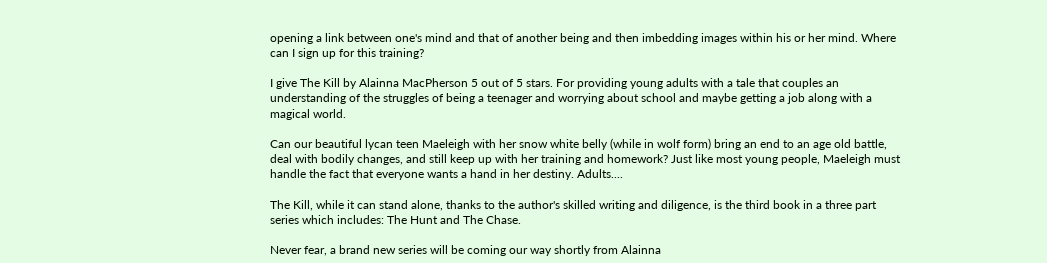opening a link between one's mind and that of another being and then imbedding images within his or her mind. Where can I sign up for this training?

I give The Kill by Alainna MacPherson 5 out of 5 stars. For providing young adults with a tale that couples an understanding of the struggles of being a teenager and worrying about school and maybe getting a job along with a magical world.

Can our beautiful lycan teen Maeleigh with her snow white belly (while in wolf form) bring an end to an age old battle, deal with bodily changes, and still keep up with her training and homework? Just like most young people, Maeleigh must handle the fact that everyone wants a hand in her destiny. Adults....

The Kill, while it can stand alone, thanks to the author's skilled writing and diligence, is the third book in a three part series which includes: The Hunt and The Chase.

Never fear, a brand new series will be coming our way shortly from Alainna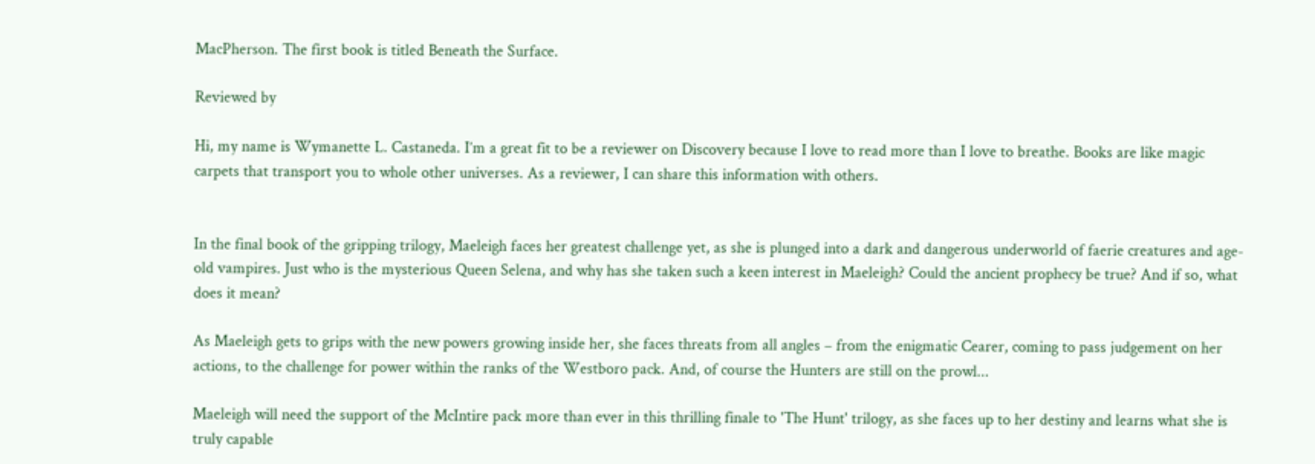MacPherson. The first book is titled Beneath the Surface.

Reviewed by

Hi, my name is Wymanette L. Castaneda. I’m a great fit to be a reviewer on Discovery because I love to read more than I love to breathe. Books are like magic carpets that transport you to whole other universes. As a reviewer, I can share this information with others.


In the final book of the gripping trilogy, Maeleigh faces her greatest challenge yet, as she is plunged into a dark and dangerous underworld of faerie creatures and age-old vampires. Just who is the mysterious Queen Selena, and why has she taken such a keen interest in Maeleigh? Could the ancient prophecy be true? And if so, what does it mean?

As Maeleigh gets to grips with the new powers growing inside her, she faces threats from all angles – from the enigmatic Cearer, coming to pass judgement on her actions, to the challenge for power within the ranks of the Westboro pack. And, of course the Hunters are still on the prowl...

Maeleigh will need the support of the McIntire pack more than ever in this thrilling finale to 'The Hunt' trilogy, as she faces up to her destiny and learns what she is truly capable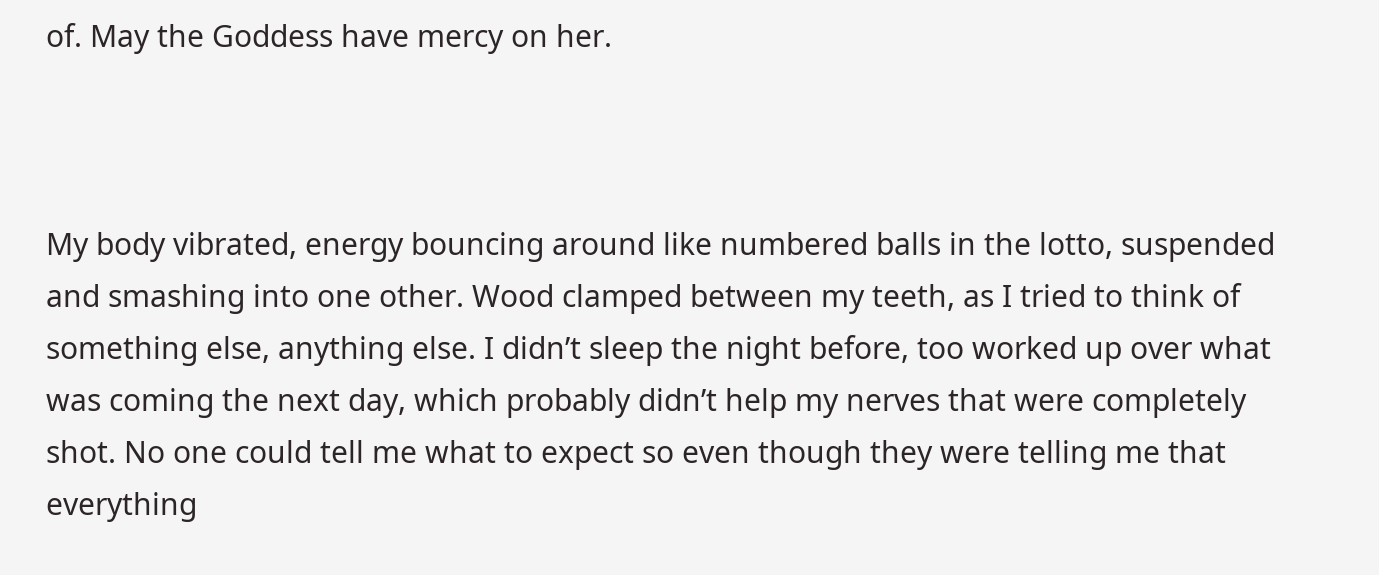of. May the Goddess have mercy on her.



My body vibrated, energy bouncing around like numbered balls in the lotto, suspended and smashing into one other. Wood clamped between my teeth, as I tried to think of something else, anything else. I didn’t sleep the night before, too worked up over what was coming the next day, which probably didn’t help my nerves that were completely shot. No one could tell me what to expect so even though they were telling me that everything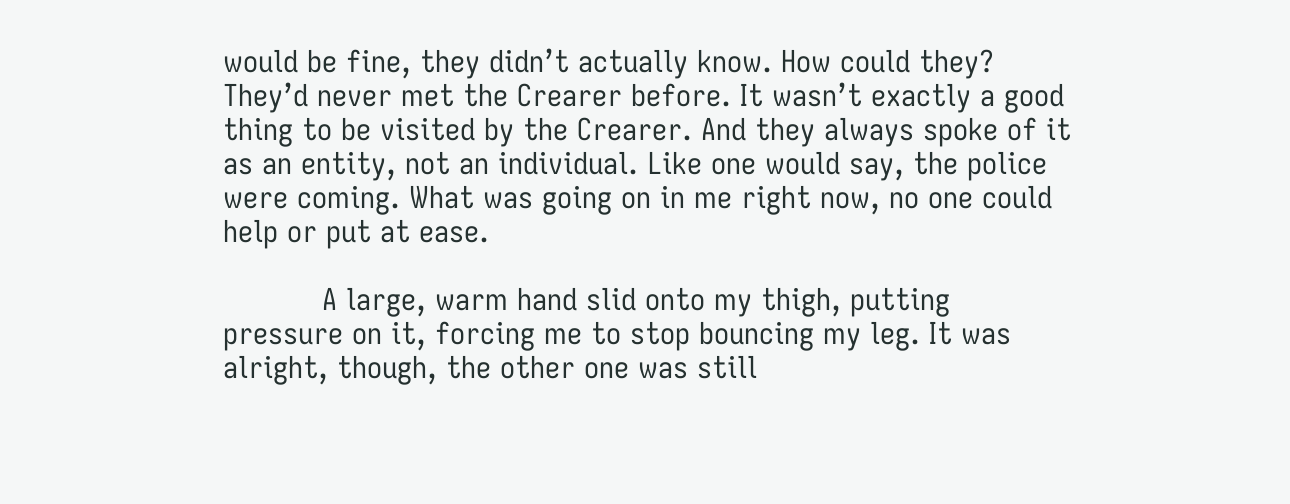would be fine, they didn’t actually know. How could they? They’d never met the Crearer before. It wasn’t exactly a good thing to be visited by the Crearer. And they always spoke of it as an entity, not an individual. Like one would say, the police were coming. What was going on in me right now, no one could help or put at ease.

           A large, warm hand slid onto my thigh, putting pressure on it, forcing me to stop bouncing my leg. It was alright, though, the other one was still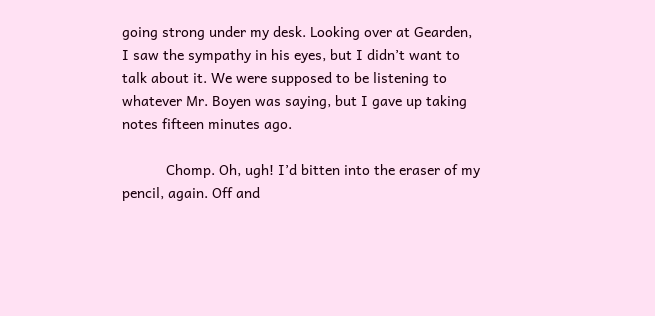going strong under my desk. Looking over at Gearden, I saw the sympathy in his eyes, but I didn’t want to talk about it. We were supposed to be listening to whatever Mr. Boyen was saying, but I gave up taking notes fifteen minutes ago.

           Chomp. Oh, ugh! I’d bitten into the eraser of my pencil, again. Off and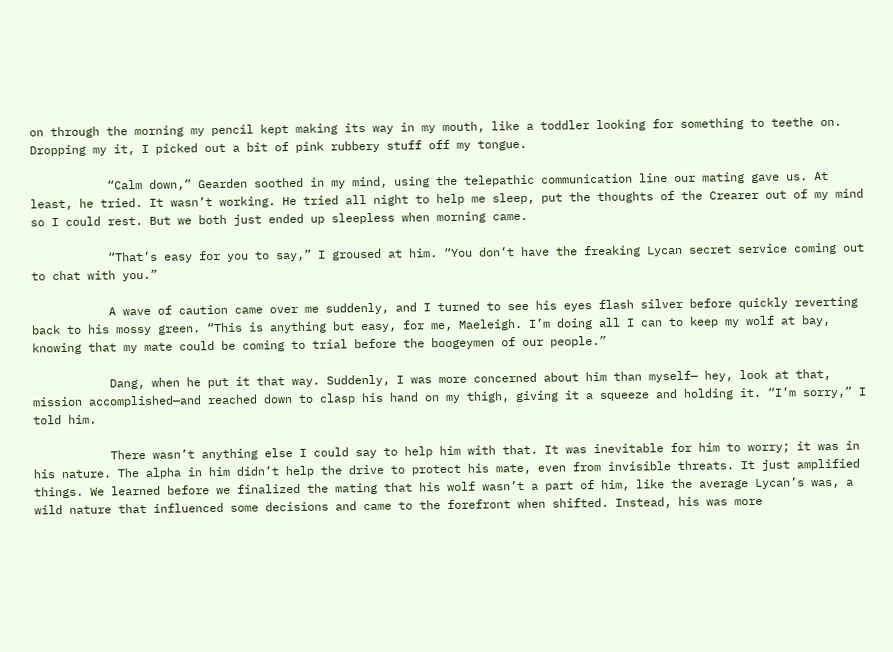on through the morning my pencil kept making its way in my mouth, like a toddler looking for something to teethe on. Dropping my it, I picked out a bit of pink rubbery stuff off my tongue.

           “Calm down,” Gearden soothed in my mind, using the telepathic communication line our mating gave us. At least, he tried. It wasn’t working. He tried all night to help me sleep, put the thoughts of the Crearer out of my mind so I could rest. But we both just ended up sleepless when morning came.

           “That’s easy for you to say,” I groused at him. “You don’t have the freaking Lycan secret service coming out to chat with you.”

           A wave of caution came over me suddenly, and I turned to see his eyes flash silver before quickly reverting back to his mossy green. “This is anything but easy, for me, Maeleigh. I’m doing all I can to keep my wolf at bay, knowing that my mate could be coming to trial before the boogeymen of our people.”

           Dang, when he put it that way. Suddenly, I was more concerned about him than myself— hey, look at that, mission accomplished—and reached down to clasp his hand on my thigh, giving it a squeeze and holding it. “I’m sorry,” I told him.

           There wasn’t anything else I could say to help him with that. It was inevitable for him to worry; it was in his nature. The alpha in him didn’t help the drive to protect his mate, even from invisible threats. It just amplified things. We learned before we finalized the mating that his wolf wasn’t a part of him, like the average Lycan’s was, a wild nature that influenced some decisions and came to the forefront when shifted. Instead, his was more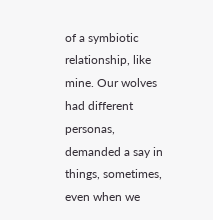of a symbiotic relationship, like mine. Our wolves had different personas, demanded a say in things, sometimes, even when we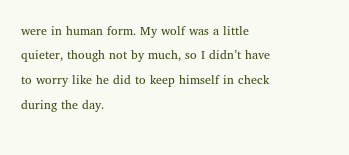were in human form. My wolf was a little quieter, though not by much, so I didn’t have to worry like he did to keep himself in check during the day.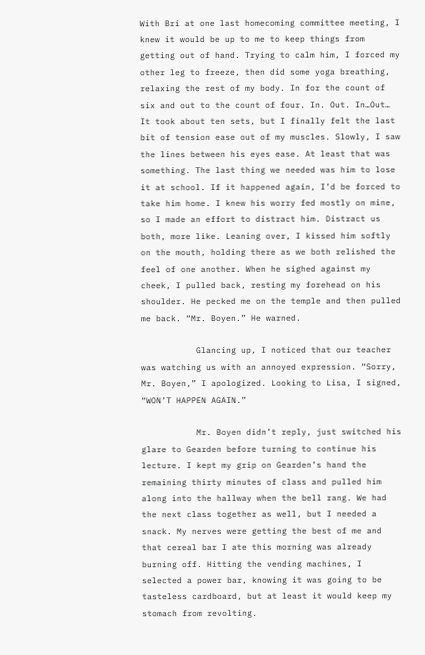With Bri at one last homecoming committee meeting, I knew it would be up to me to keep things from getting out of hand. Trying to calm him, I forced my other leg to freeze, then did some yoga breathing, relaxing the rest of my body. In for the count of six and out to the count of four. In. Out. In…Out… It took about ten sets, but I finally felt the last bit of tension ease out of my muscles. Slowly, I saw the lines between his eyes ease. At least that was something. The last thing we needed was him to lose it at school. If it happened again, I’d be forced to take him home. I knew his worry fed mostly on mine, so I made an effort to distract him. Distract us both, more like. Leaning over, I kissed him softly on the mouth, holding there as we both relished the feel of one another. When he sighed against my cheek, I pulled back, resting my forehead on his shoulder. He pecked me on the temple and then pulled me back. “Mr. Boyen.” He warned.

           Glancing up, I noticed that our teacher was watching us with an annoyed expression. “Sorry, Mr. Boyen,” I apologized. Looking to Lisa, I signed, “WON’T HAPPEN AGAIN.”

           Mr. Boyen didn’t reply, just switched his glare to Gearden before turning to continue his lecture. I kept my grip on Gearden’s hand the remaining thirty minutes of class and pulled him along into the hallway when the bell rang. We had the next class together as well, but I needed a snack. My nerves were getting the best of me and that cereal bar I ate this morning was already burning off. Hitting the vending machines, I selected a power bar, knowing it was going to be tasteless cardboard, but at least it would keep my stomach from revolting.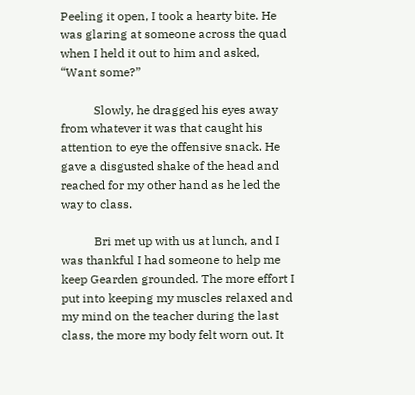Peeling it open, I took a hearty bite. He was glaring at someone across the quad when I held it out to him and asked, “Want some?”

           Slowly, he dragged his eyes away from whatever it was that caught his attention to eye the offensive snack. He gave a disgusted shake of the head and reached for my other hand as he led the way to class.

           Bri met up with us at lunch, and I was thankful I had someone to help me keep Gearden grounded. The more effort I put into keeping my muscles relaxed and my mind on the teacher during the last class, the more my body felt worn out. It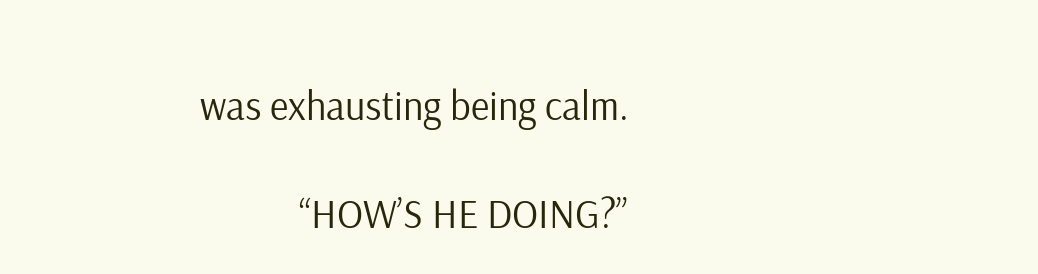was exhausting being calm.

           “HOW’S HE DOING?”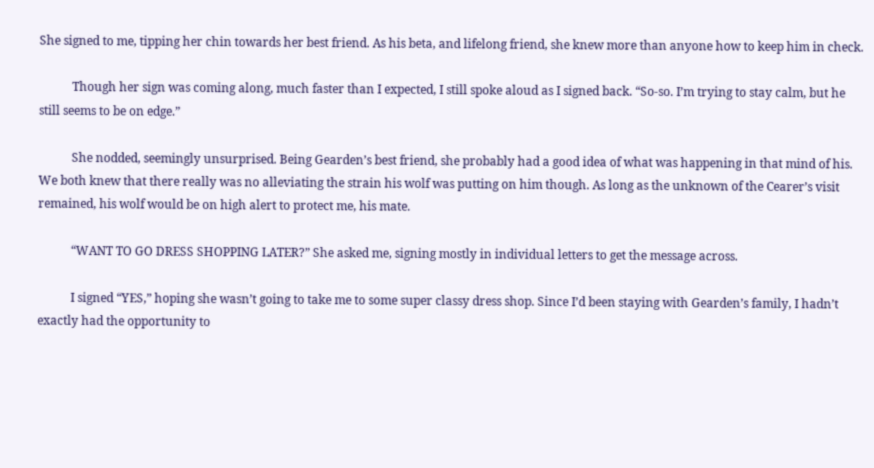She signed to me, tipping her chin towards her best friend. As his beta, and lifelong friend, she knew more than anyone how to keep him in check.

           Though her sign was coming along, much faster than I expected, I still spoke aloud as I signed back. “So-so. I’m trying to stay calm, but he still seems to be on edge.”

           She nodded, seemingly unsurprised. Being Gearden’s best friend, she probably had a good idea of what was happening in that mind of his. We both knew that there really was no alleviating the strain his wolf was putting on him though. As long as the unknown of the Cearer’s visit remained, his wolf would be on high alert to protect me, his mate.

           “WANT TO GO DRESS SHOPPING LATER?” She asked me, signing mostly in individual letters to get the message across.

           I signed “YES,” hoping she wasn’t going to take me to some super classy dress shop. Since I’d been staying with Gearden’s family, I hadn’t exactly had the opportunity to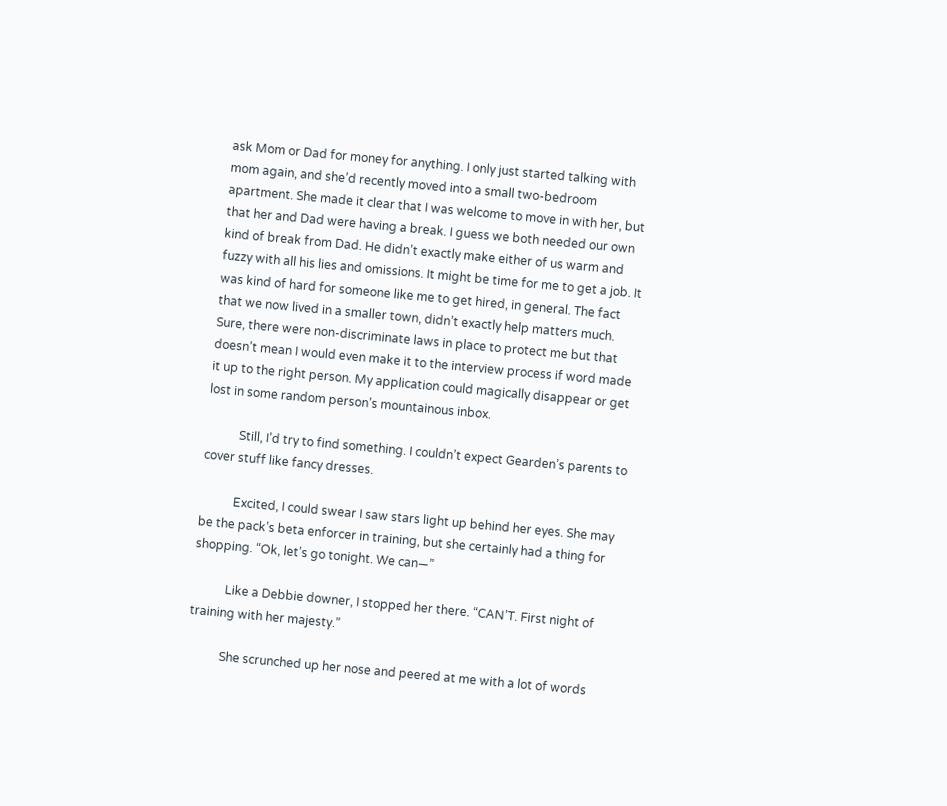ask Mom or Dad for money for anything. I only just started talking with mom again, and she’d recently moved into a small two-bedroom apartment. She made it clear that I was welcome to move in with her, but that her and Dad were having a break. I guess we both needed our own kind of break from Dad. He didn’t exactly make either of us warm and fuzzy with all his lies and omissions. It might be time for me to get a job. It was kind of hard for someone like me to get hired, in general. The fact that we now lived in a smaller town, didn’t exactly help matters much. Sure, there were non-discriminate laws in place to protect me but that doesn’t mean I would even make it to the interview process if word made it up to the right person. My application could magically disappear or get lost in some random person’s mountainous inbox.

           Still, I’d try to find something. I couldn’t expect Gearden’s parents to cover stuff like fancy dresses.

           Excited, I could swear I saw stars light up behind her eyes. She may be the pack’s beta enforcer in training, but she certainly had a thing for shopping. “Ok, let’s go tonight. We can—”

           Like a Debbie downer, I stopped her there. “CAN’T. First night of training with her majesty.”

           She scrunched up her nose and peered at me with a lot of words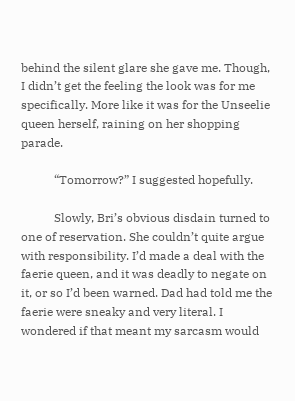behind the silent glare she gave me. Though, I didn’t get the feeling the look was for me specifically. More like it was for the Unseelie queen herself, raining on her shopping parade.

           “Tomorrow?” I suggested hopefully.

           Slowly, Bri’s obvious disdain turned to one of reservation. She couldn’t quite argue with responsibility. I’d made a deal with the faerie queen, and it was deadly to negate on it, or so I’d been warned. Dad had told me the faerie were sneaky and very literal. I wondered if that meant my sarcasm would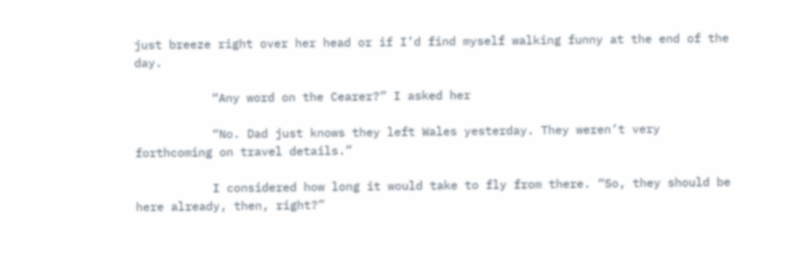just breeze right over her head or if I’d find myself walking funny at the end of the day.

           “Any word on the Cearer?” I asked her

           “No. Dad just knows they left Wales yesterday. They weren’t very forthcoming on travel details.”

           I considered how long it would take to fly from there. “So, they should be here already, then, right?”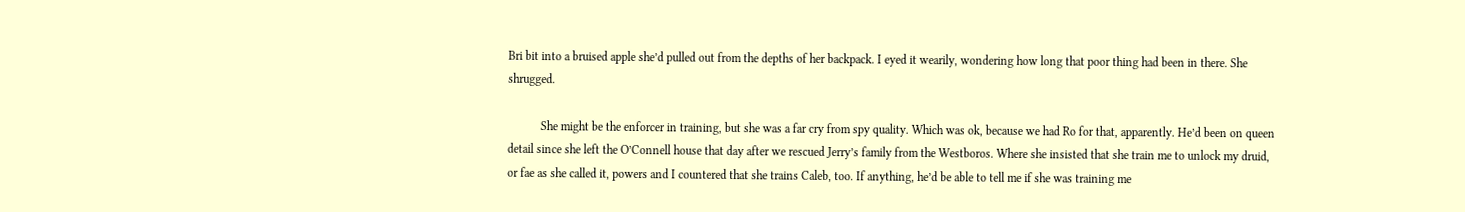Bri bit into a bruised apple she’d pulled out from the depths of her backpack. I eyed it wearily, wondering how long that poor thing had been in there. She shrugged.

           She might be the enforcer in training, but she was a far cry from spy quality. Which was ok, because we had Ro for that, apparently. He’d been on queen detail since she left the O’Connell house that day after we rescued Jerry’s family from the Westboros. Where she insisted that she train me to unlock my druid, or fae as she called it, powers and I countered that she trains Caleb, too. If anything, he’d be able to tell me if she was training me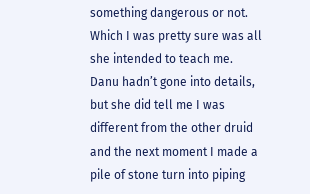something dangerous or not. Which I was pretty sure was all she intended to teach me. Danu hadn’t gone into details, but she did tell me I was different from the other druid and the next moment I made a pile of stone turn into piping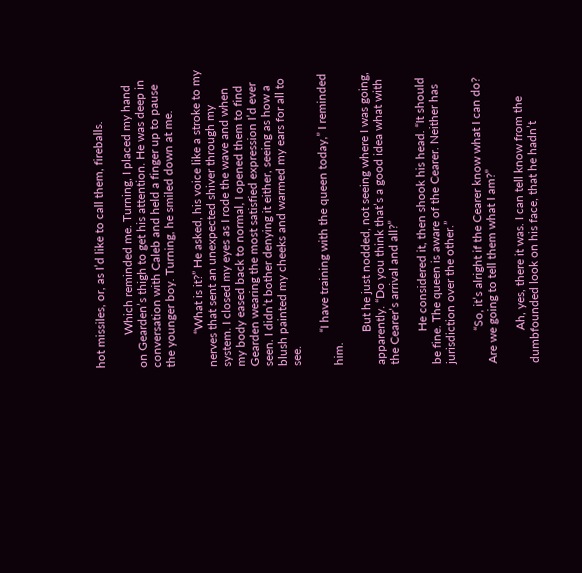hot missiles, or, as I’d like to call them, fireballs.

           Which reminded me. Turning, I placed my hand on Gearden’s thigh to get his attention. He was deep in conversation with Caleb and held a finger up to pause the younger boy. Turning, he smiled down at me.

           “What is it?” He asked, his voice like a stroke to my nerves that sent an unexpected shiver through my system. I closed my eyes as I rode the wave and when my body eased back to normal, I opened them to find Gearden wearing the most satisfied expression I’d ever seen. I didn’t bother denying it either, seeing as how a blush painted my cheeks and warmed my ears for all to see.

           “I have training with the queen today,” I reminded him.

           But he just nodded, not seeing where I was going, apparently. “Do you think that’s a good idea what with the Cearer’s arrival and all?”

           He considered it, then shook his head. “It should be fine. The queen is aware of the Cearer. Neither has jurisdiction over the other.”

           “So, it’s alright if the Cearer know what I can do? Are we going to tell them what I am?”

           Ah, yes, there it was. I can tell know from the dumbfounded look on his face, that he hadn’t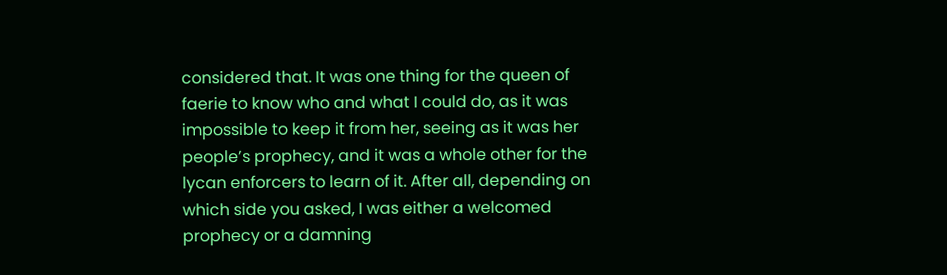considered that. It was one thing for the queen of faerie to know who and what I could do, as it was impossible to keep it from her, seeing as it was her people’s prophecy, and it was a whole other for the lycan enforcers to learn of it. After all, depending on which side you asked, I was either a welcomed prophecy or a damning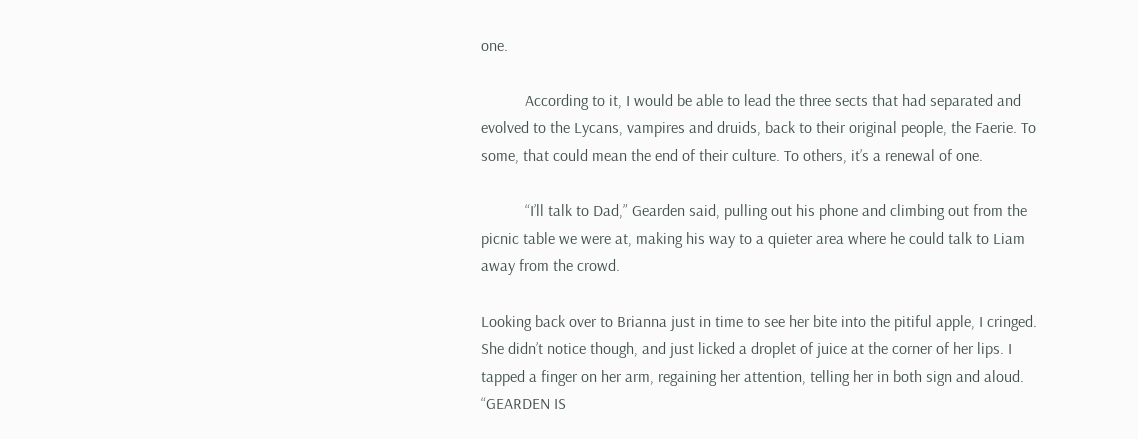one.

           According to it, I would be able to lead the three sects that had separated and evolved to the Lycans, vampires and druids, back to their original people, the Faerie. To some, that could mean the end of their culture. To others, it’s a renewal of one.

           “I’ll talk to Dad,” Gearden said, pulling out his phone and climbing out from the picnic table we were at, making his way to a quieter area where he could talk to Liam away from the crowd.

Looking back over to Brianna just in time to see her bite into the pitiful apple, I cringed. She didn’t notice though, and just licked a droplet of juice at the corner of her lips. I tapped a finger on her arm, regaining her attention, telling her in both sign and aloud. “GEARDEN IS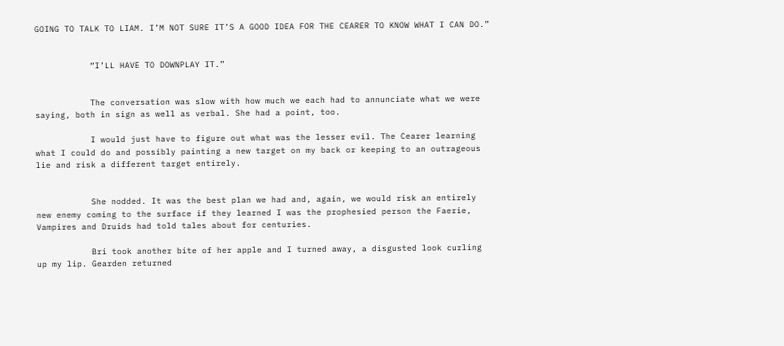GOING TO TALK TO LIAM. I’M NOT SURE IT’S A GOOD IDEA FOR THE CEARER TO KNOW WHAT I CAN DO.”


           “I’LL HAVE TO DOWNPLAY IT.”


           The conversation was slow with how much we each had to annunciate what we were saying, both in sign as well as verbal. She had a point, too.

           I would just have to figure out what was the lesser evil. The Cearer learning what I could do and possibly painting a new target on my back or keeping to an outrageous lie and risk a different target entirely.


           She nodded. It was the best plan we had and, again, we would risk an entirely new enemy coming to the surface if they learned I was the prophesied person the Faerie, Vampires and Druids had told tales about for centuries.

           Bri took another bite of her apple and I turned away, a disgusted look curling up my lip. Gearden returned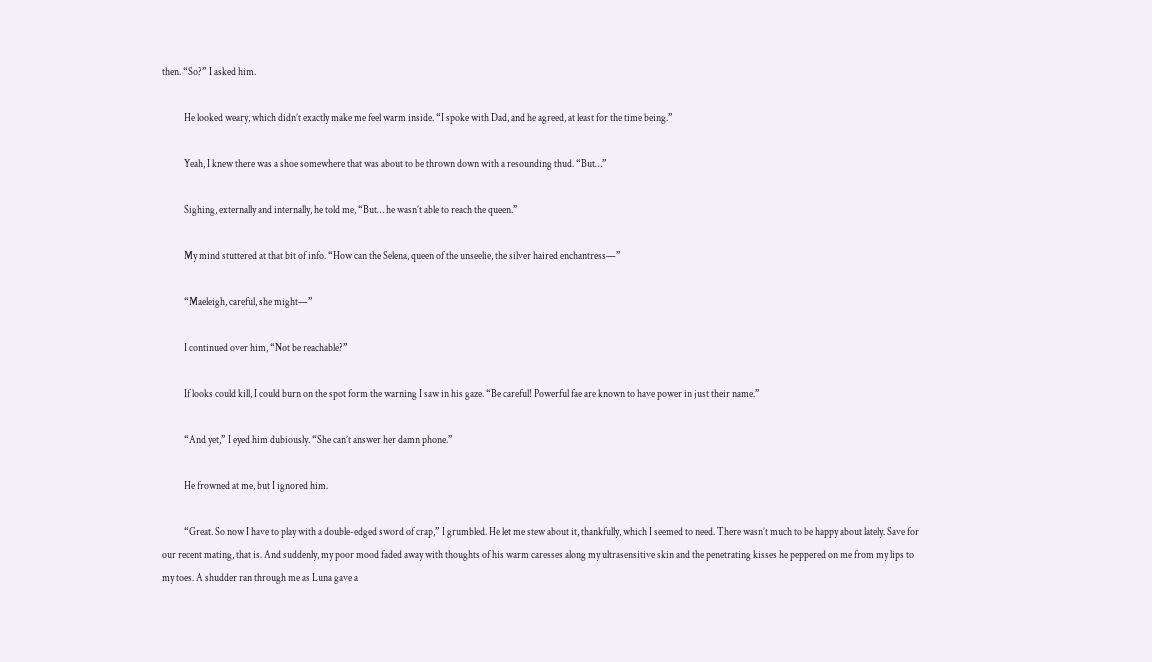then. “So?” I asked him.

           He looked weary, which didn’t exactly make me feel warm inside. “I spoke with Dad, and he agreed, at least for the time being.”

           Yeah, I knew there was a shoe somewhere that was about to be thrown down with a resounding thud. “But…”

           Sighing, externally and internally, he told me, “But… he wasn’t able to reach the queen.”

           My mind stuttered at that bit of info. “How can the Selena, queen of the unseelie, the silver haired enchantress—”

           “Maeleigh, careful, she might—”

           I continued over him, “Not be reachable?”

           If looks could kill, I could burn on the spot form the warning I saw in his gaze. “Be careful! Powerful fae are known to have power in just their name.”

           “And yet,” I eyed him dubiously. “She can’t answer her damn phone.”

           He frowned at me, but I ignored him.

           “Great. So now I have to play with a double-edged sword of crap,” I grumbled. He let me stew about it, thankfully, which I seemed to need. There wasn’t much to be happy about lately. Save for our recent mating, that is. And suddenly, my poor mood faded away with thoughts of his warm caresses along my ultrasensitive skin and the penetrating kisses he peppered on me from my lips to my toes. A shudder ran through me as Luna gave a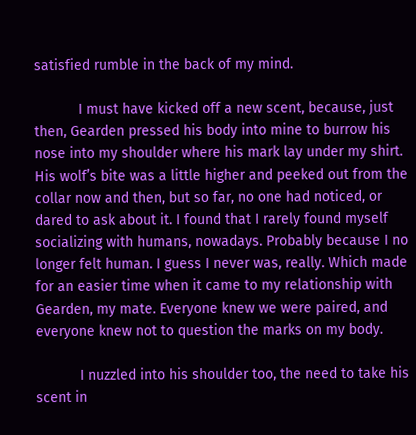satisfied rumble in the back of my mind.

           I must have kicked off a new scent, because, just then, Gearden pressed his body into mine to burrow his nose into my shoulder where his mark lay under my shirt. His wolf’s bite was a little higher and peeked out from the collar now and then, but so far, no one had noticed, or dared to ask about it. I found that I rarely found myself socializing with humans, nowadays. Probably because I no longer felt human. I guess I never was, really. Which made for an easier time when it came to my relationship with Gearden, my mate. Everyone knew we were paired, and everyone knew not to question the marks on my body.

           I nuzzled into his shoulder too, the need to take his scent in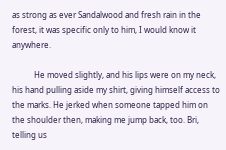as strong as ever Sandalwood and fresh rain in the forest, it was specific only to him, I would know it anywhere.

           He moved slightly, and his lips were on my neck, his hand pulling aside my shirt, giving himself access to the marks. He jerked when someone tapped him on the shoulder then, making me jump back, too. Bri, telling us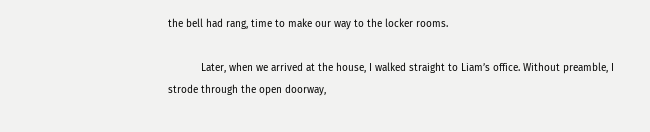the bell had rang, time to make our way to the locker rooms.

           Later, when we arrived at the house, I walked straight to Liam’s office. Without preamble, I strode through the open doorway,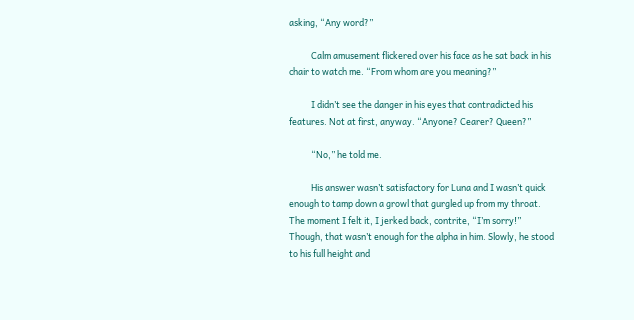asking, “Any word?”

           Calm amusement flickered over his face as he sat back in his chair to watch me. “From whom are you meaning?”

           I didn’t see the danger in his eyes that contradicted his features. Not at first, anyway. “Anyone? Cearer? Queen?”

           “No,” he told me.

           His answer wasn’t satisfactory for Luna and I wasn’t quick enough to tamp down a growl that gurgled up from my throat. The moment I felt it, I jerked back, contrite, “I’m sorry!” Though, that wasn’t enough for the alpha in him. Slowly, he stood to his full height and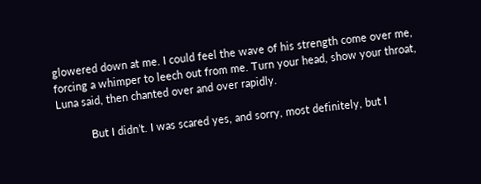glowered down at me. I could feel the wave of his strength come over me, forcing a whimper to leech out from me. Turn your head, show your throat, Luna said, then chanted over and over rapidly.

           But I didn’t. I was scared yes, and sorry, most definitely, but I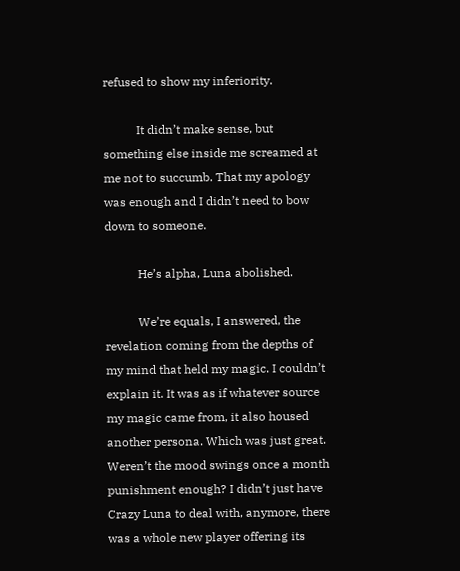refused to show my inferiority.

           It didn’t make sense, but something else inside me screamed at me not to succumb. That my apology was enough and I didn’t need to bow down to someone.

           He’s alpha, Luna abolished.

           We’re equals, I answered, the revelation coming from the depths of my mind that held my magic. I couldn’t explain it. It was as if whatever source my magic came from, it also housed another persona. Which was just great. Weren’t the mood swings once a month punishment enough? I didn’t just have Crazy Luna to deal with, anymore, there was a whole new player offering its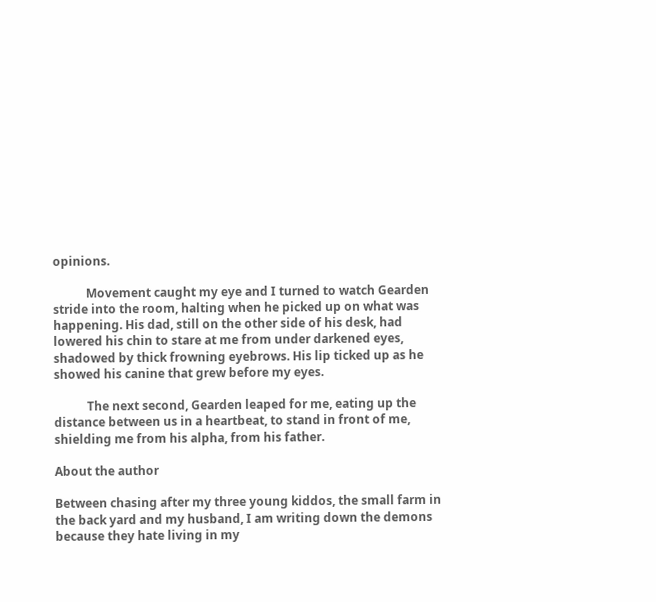opinions.

           Movement caught my eye and I turned to watch Gearden stride into the room, halting when he picked up on what was happening. His dad, still on the other side of his desk, had lowered his chin to stare at me from under darkened eyes, shadowed by thick frowning eyebrows. His lip ticked up as he showed his canine that grew before my eyes.

           The next second, Gearden leaped for me, eating up the distance between us in a heartbeat, to stand in front of me, shielding me from his alpha, from his father.

About the author

Between chasing after my three young kiddos, the small farm in the back yard and my husband, I am writing down the demons because they hate living in my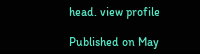head. view profile

Published on May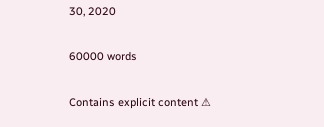30, 2020

60000 words

Contains explicit content ⚠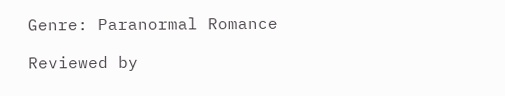Genre: Paranormal Romance

Reviewed by